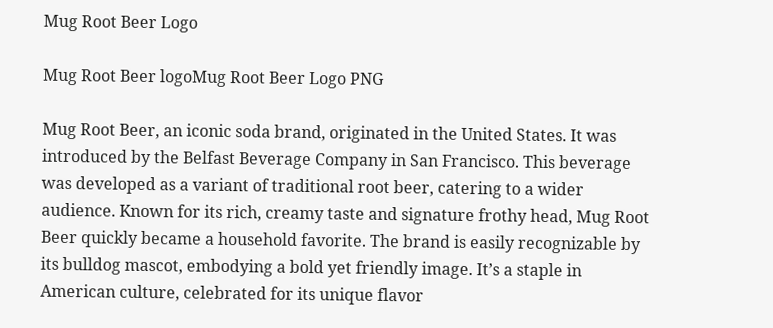Mug Root Beer Logo

Mug Root Beer logoMug Root Beer Logo PNG

Mug Root Beer, an iconic soda brand, originated in the United States. It was introduced by the Belfast Beverage Company in San Francisco. This beverage was developed as a variant of traditional root beer, catering to a wider audience. Known for its rich, creamy taste and signature frothy head, Mug Root Beer quickly became a household favorite. The brand is easily recognizable by its bulldog mascot, embodying a bold yet friendly image. It’s a staple in American culture, celebrated for its unique flavor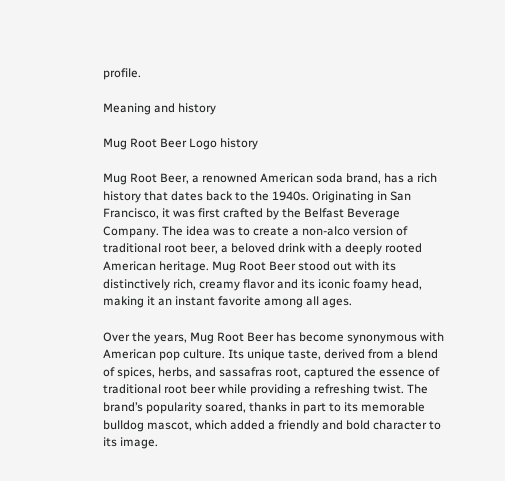profile.

Meaning and history

Mug Root Beer Logo history

Mug Root Beer, a renowned American soda brand, has a rich history that dates back to the 1940s. Originating in San Francisco, it was first crafted by the Belfast Beverage Company. The idea was to create a non-alco version of traditional root beer, a beloved drink with a deeply rooted American heritage. Mug Root Beer stood out with its distinctively rich, creamy flavor and its iconic foamy head, making it an instant favorite among all ages.

Over the years, Mug Root Beer has become synonymous with American pop culture. Its unique taste, derived from a blend of spices, herbs, and sassafras root, captured the essence of traditional root beer while providing a refreshing twist. The brand’s popularity soared, thanks in part to its memorable bulldog mascot, which added a friendly and bold character to its image.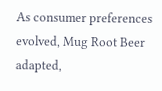As consumer preferences evolved, Mug Root Beer adapted,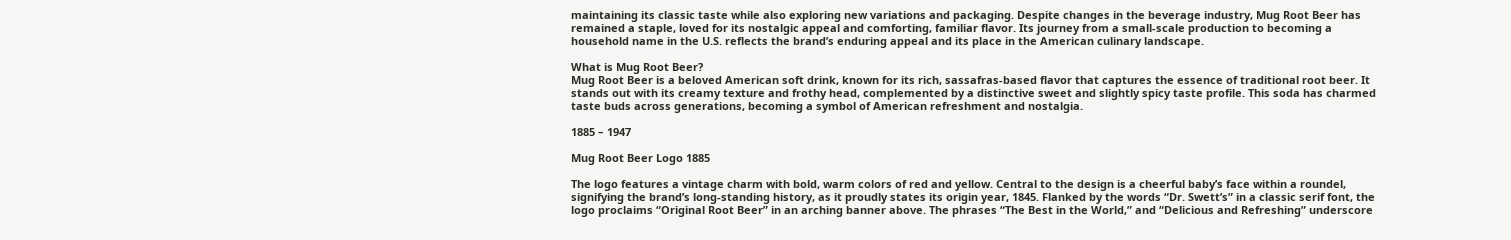maintaining its classic taste while also exploring new variations and packaging. Despite changes in the beverage industry, Mug Root Beer has remained a staple, loved for its nostalgic appeal and comforting, familiar flavor. Its journey from a small-scale production to becoming a household name in the U.S. reflects the brand’s enduring appeal and its place in the American culinary landscape.

What is Mug Root Beer?
Mug Root Beer is a beloved American soft drink, known for its rich, sassafras-based flavor that captures the essence of traditional root beer. It stands out with its creamy texture and frothy head, complemented by a distinctive sweet and slightly spicy taste profile. This soda has charmed taste buds across generations, becoming a symbol of American refreshment and nostalgia.

1885 – 1947

Mug Root Beer Logo 1885

The logo features a vintage charm with bold, warm colors of red and yellow. Central to the design is a cheerful baby’s face within a roundel, signifying the brand’s long-standing history, as it proudly states its origin year, 1845. Flanked by the words “Dr. Swett’s” in a classic serif font, the logo proclaims “Original Root Beer” in an arching banner above. The phrases “The Best in the World,” and “Delicious and Refreshing” underscore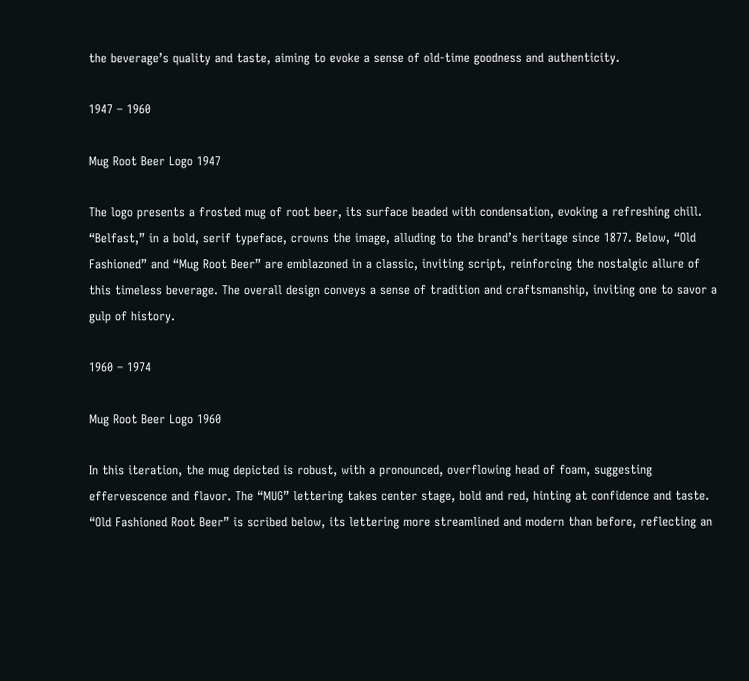the beverage’s quality and taste, aiming to evoke a sense of old-time goodness and authenticity.

1947 – 1960

Mug Root Beer Logo 1947

The logo presents a frosted mug of root beer, its surface beaded with condensation, evoking a refreshing chill. “Belfast,” in a bold, serif typeface, crowns the image, alluding to the brand’s heritage since 1877. Below, “Old Fashioned” and “Mug Root Beer” are emblazoned in a classic, inviting script, reinforcing the nostalgic allure of this timeless beverage. The overall design conveys a sense of tradition and craftsmanship, inviting one to savor a gulp of history.

1960 – 1974

Mug Root Beer Logo 1960

In this iteration, the mug depicted is robust, with a pronounced, overflowing head of foam, suggesting effervescence and flavor. The “MUG” lettering takes center stage, bold and red, hinting at confidence and taste. “Old Fashioned Root Beer” is scribed below, its lettering more streamlined and modern than before, reflecting an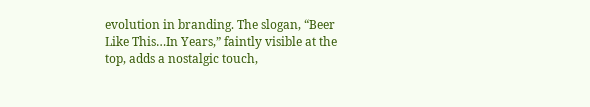evolution in branding. The slogan, “Beer Like This…In Years,” faintly visible at the top, adds a nostalgic touch,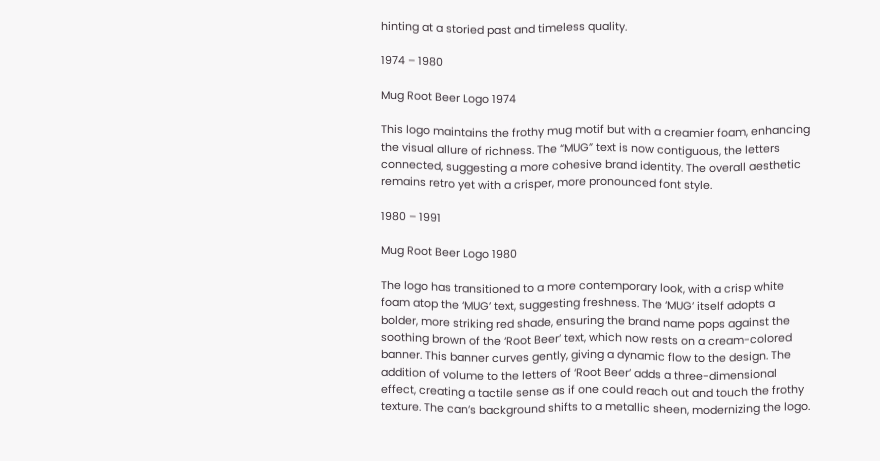hinting at a storied past and timeless quality.

1974 – 1980

Mug Root Beer Logo 1974

This logo maintains the frothy mug motif but with a creamier foam, enhancing the visual allure of richness. The “MUG” text is now contiguous, the letters connected, suggesting a more cohesive brand identity. The overall aesthetic remains retro yet with a crisper, more pronounced font style.

1980 – 1991

Mug Root Beer Logo 1980

The logo has transitioned to a more contemporary look, with a crisp white foam atop the ‘MUG’ text, suggesting freshness. The ‘MUG’ itself adopts a bolder, more striking red shade, ensuring the brand name pops against the soothing brown of the ‘Root Beer’ text, which now rests on a cream-colored banner. This banner curves gently, giving a dynamic flow to the design. The addition of volume to the letters of ‘Root Beer’ adds a three-dimensional effect, creating a tactile sense as if one could reach out and touch the frothy texture. The can’s background shifts to a metallic sheen, modernizing the logo.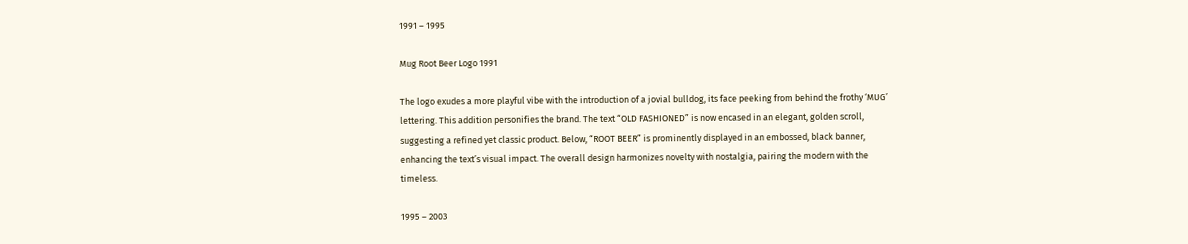1991 – 1995

Mug Root Beer Logo 1991

The logo exudes a more playful vibe with the introduction of a jovial bulldog, its face peeking from behind the frothy ‘MUG’ lettering. This addition personifies the brand. The text “OLD FASHIONED” is now encased in an elegant, golden scroll, suggesting a refined yet classic product. Below, “ROOT BEER” is prominently displayed in an embossed, black banner, enhancing the text’s visual impact. The overall design harmonizes novelty with nostalgia, pairing the modern with the timeless.

1995 – 2003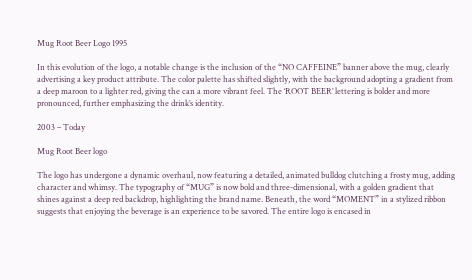Mug Root Beer Logo 1995

In this evolution of the logo, a notable change is the inclusion of the “NO CAFFEINE” banner above the mug, clearly advertising a key product attribute. The color palette has shifted slightly, with the background adopting a gradient from a deep maroon to a lighter red, giving the can a more vibrant feel. The ‘ROOT BEER’ lettering is bolder and more pronounced, further emphasizing the drink’s identity.

2003 – Today

Mug Root Beer logo

The logo has undergone a dynamic overhaul, now featuring a detailed, animated bulldog clutching a frosty mug, adding character and whimsy. The typography of “MUG” is now bold and three-dimensional, with a golden gradient that shines against a deep red backdrop, highlighting the brand name. Beneath, the word “MOMENT” in a stylized ribbon suggests that enjoying the beverage is an experience to be savored. The entire logo is encased in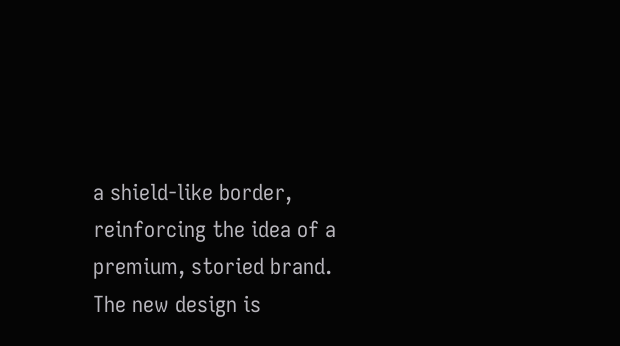a shield-like border, reinforcing the idea of a premium, storied brand. The new design is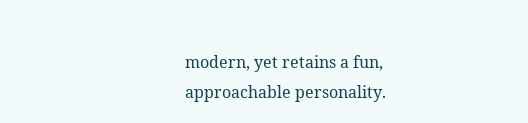modern, yet retains a fun, approachable personality.